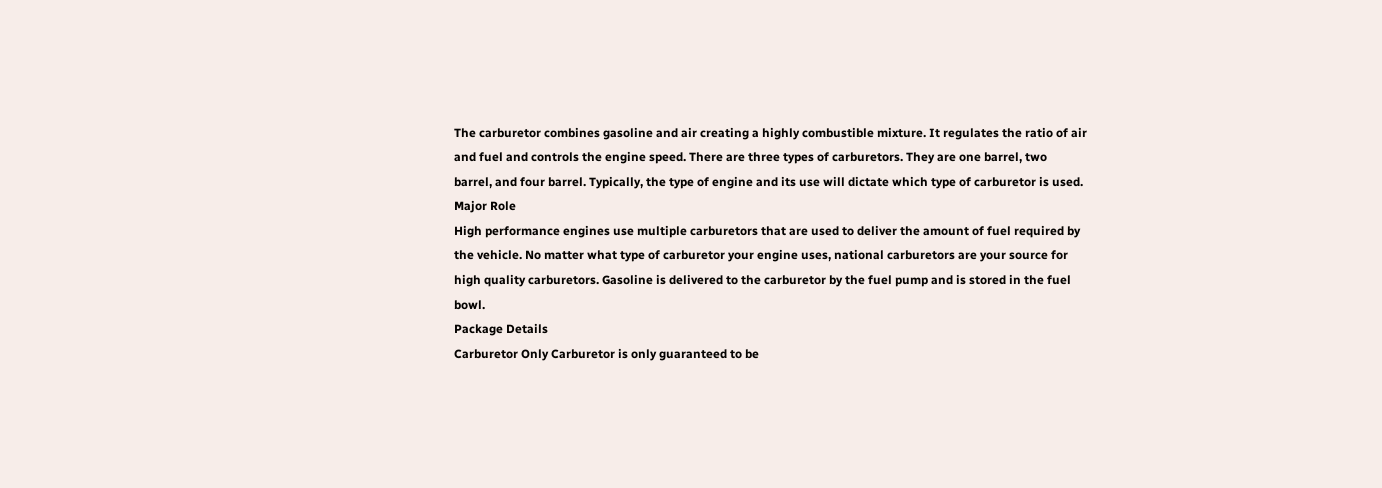The carburetor combines gasoline and air creating a highly combustible mixture. It regulates the ratio of air and fuel and controls the engine speed. There are three types of carburetors. They are one barrel, two barrel, and four barrel. Typically, the type of engine and its use will dictate which type of carburetor is used.
Major Role
High performance engines use multiple carburetors that are used to deliver the amount of fuel required by the vehicle. No matter what type of carburetor your engine uses, national carburetors are your source for high quality carburetors. Gasoline is delivered to the carburetor by the fuel pump and is stored in the fuel bowl.
Package Details
Carburetor Only Carburetor is only guaranteed to be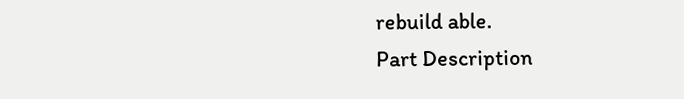rebuild able.
Part Description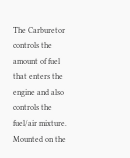The Carburetor controls the amount of fuel that enters the engine and also controls the fuel/air mixture. Mounted on the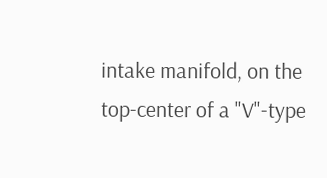intake manifold, on the top-center of a "V"-type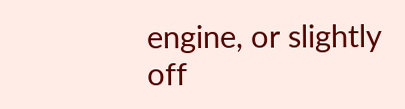engine, or slightly off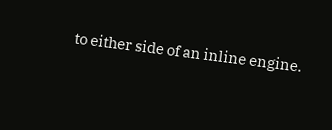to either side of an inline engine.